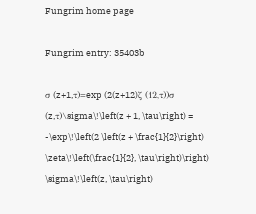Fungrim home page

Fungrim entry: 35403b

σ (z+1,τ)=exp (2(z+12)ζ (12,τ))σ (z,τ)\sigma\!\left(z + 1, \tau\right) = -\exp\!\left(2 \left(z + \frac{1}{2}\right) \zeta\!\left(\frac{1}{2}, \tau\right)\right) \sigma\!\left(z, \tau\right)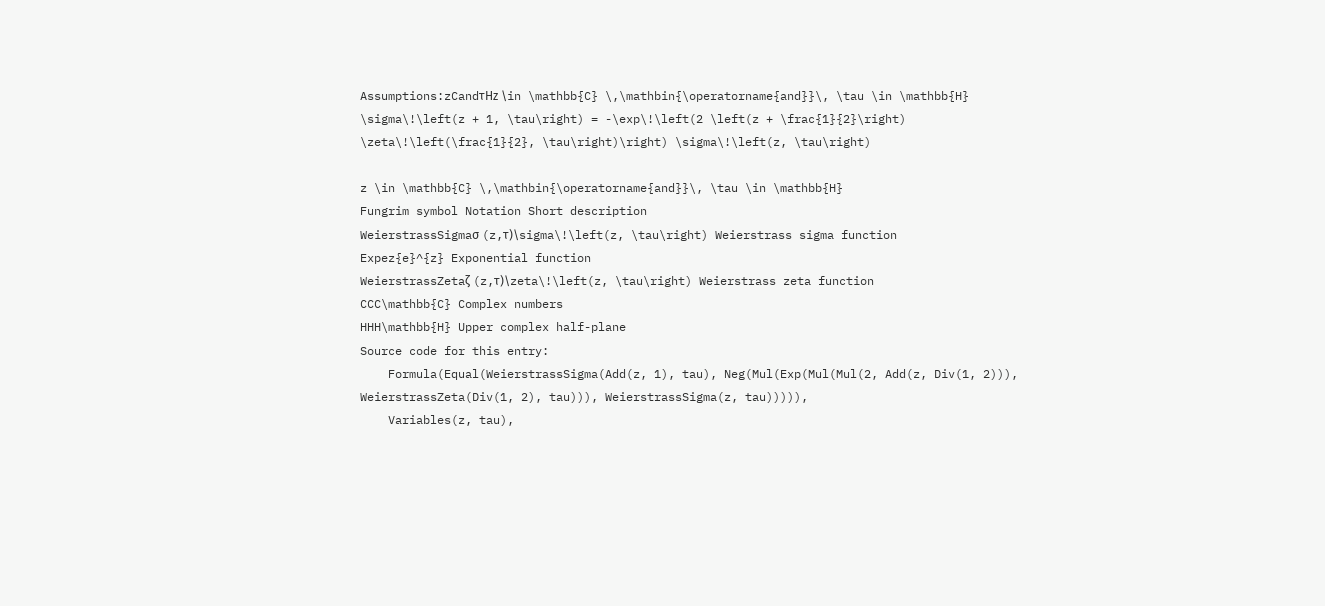Assumptions:zCandτHz \in \mathbb{C} \,\mathbin{\operatorname{and}}\, \tau \in \mathbb{H}
\sigma\!\left(z + 1, \tau\right) = -\exp\!\left(2 \left(z + \frac{1}{2}\right) \zeta\!\left(\frac{1}{2}, \tau\right)\right) \sigma\!\left(z, \tau\right)

z \in \mathbb{C} \,\mathbin{\operatorname{and}}\, \tau \in \mathbb{H}
Fungrim symbol Notation Short description
WeierstrassSigmaσ (z,τ)\sigma\!\left(z, \tau\right) Weierstrass sigma function
Expez{e}^{z} Exponential function
WeierstrassZetaζ (z,τ)\zeta\!\left(z, \tau\right) Weierstrass zeta function
CCC\mathbb{C} Complex numbers
HHH\mathbb{H} Upper complex half-plane
Source code for this entry:
    Formula(Equal(WeierstrassSigma(Add(z, 1), tau), Neg(Mul(Exp(Mul(Mul(2, Add(z, Div(1, 2))), WeierstrassZeta(Div(1, 2), tau))), WeierstrassSigma(z, tau))))),
    Variables(z, tau),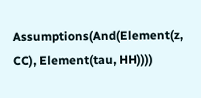Assumptions(And(Element(z, CC), Element(tau, HH))))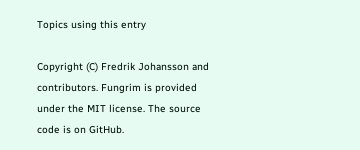Topics using this entry

Copyright (C) Fredrik Johansson and contributors. Fungrim is provided under the MIT license. The source code is on GitHub.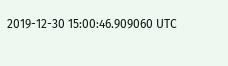2019-12-30 15:00:46.909060 UTC